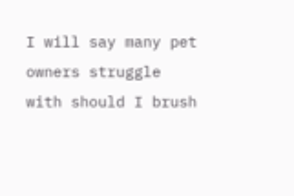I will say many pet owners struggle with should I brush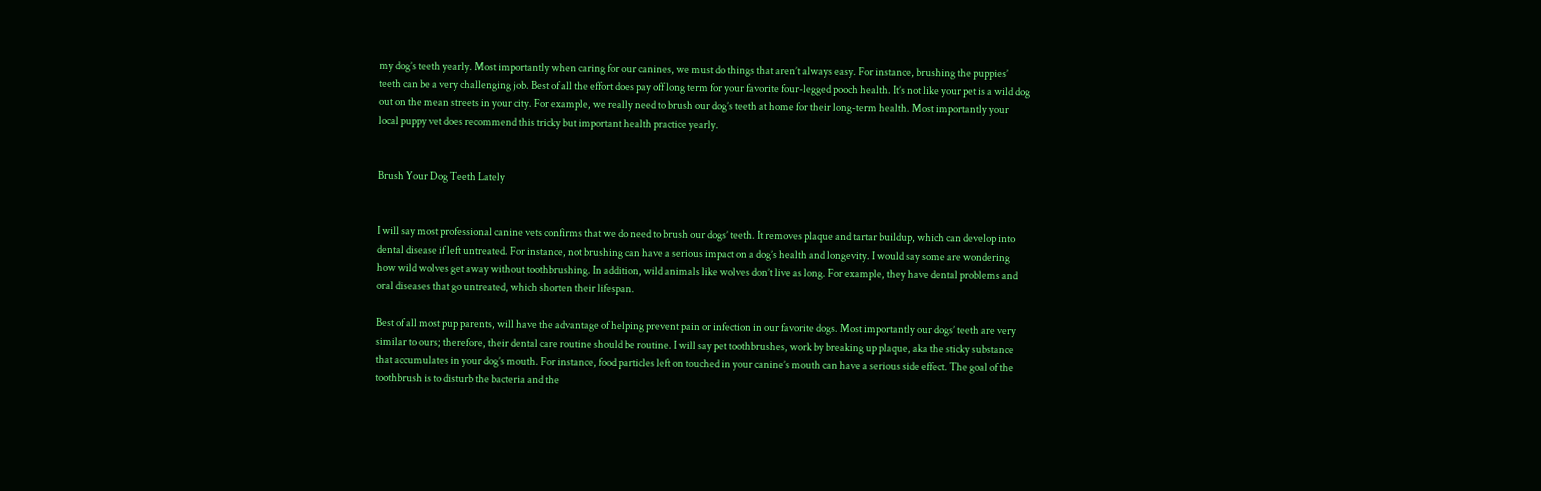my dog’s teeth yearly. Most importantly when caring for our canines, we must do things that aren’t always easy. For instance, brushing the puppies’ teeth can be a very challenging job. Best of all the effort does pay off long term for your favorite four-legged pooch health. It’s not like your pet is a wild dog out on the mean streets in your city. For example, we really need to brush our dog’s teeth at home for their long-term health. Most importantly your local puppy vet does recommend this tricky but important health practice yearly.


Brush Your Dog Teeth Lately


I will say most professional canine vets confirms that we do need to brush our dogs’ teeth. It removes plaque and tartar buildup, which can develop into dental disease if left untreated. For instance, not brushing can have a serious impact on a dog’s health and longevity. I would say some are wondering how wild wolves get away without toothbrushing. In addition, wild animals like wolves don’t live as long. For example, they have dental problems and oral diseases that go untreated, which shorten their lifespan.

Best of all most pup parents, will have the advantage of helping prevent pain or infection in our favorite dogs. Most importantly our dogs’ teeth are very similar to ours; therefore, their dental care routine should be routine. I will say pet toothbrushes, work by breaking up plaque, aka the sticky substance that accumulates in your dog’s mouth. For instance, food particles left on touched in your canine’s mouth can have a serious side effect. The goal of the toothbrush is to disturb the bacteria and the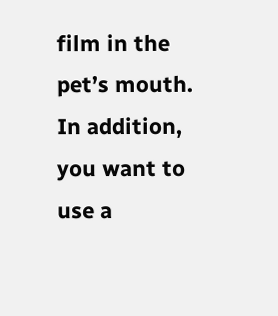film in the pet’s mouth. In addition, you want to use a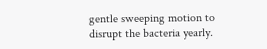gentle sweeping motion to disrupt the bacteria yearly.